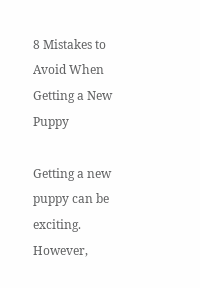8 Mistakes to Avoid When Getting a New Puppy

Getting a new puppy can be exciting. However,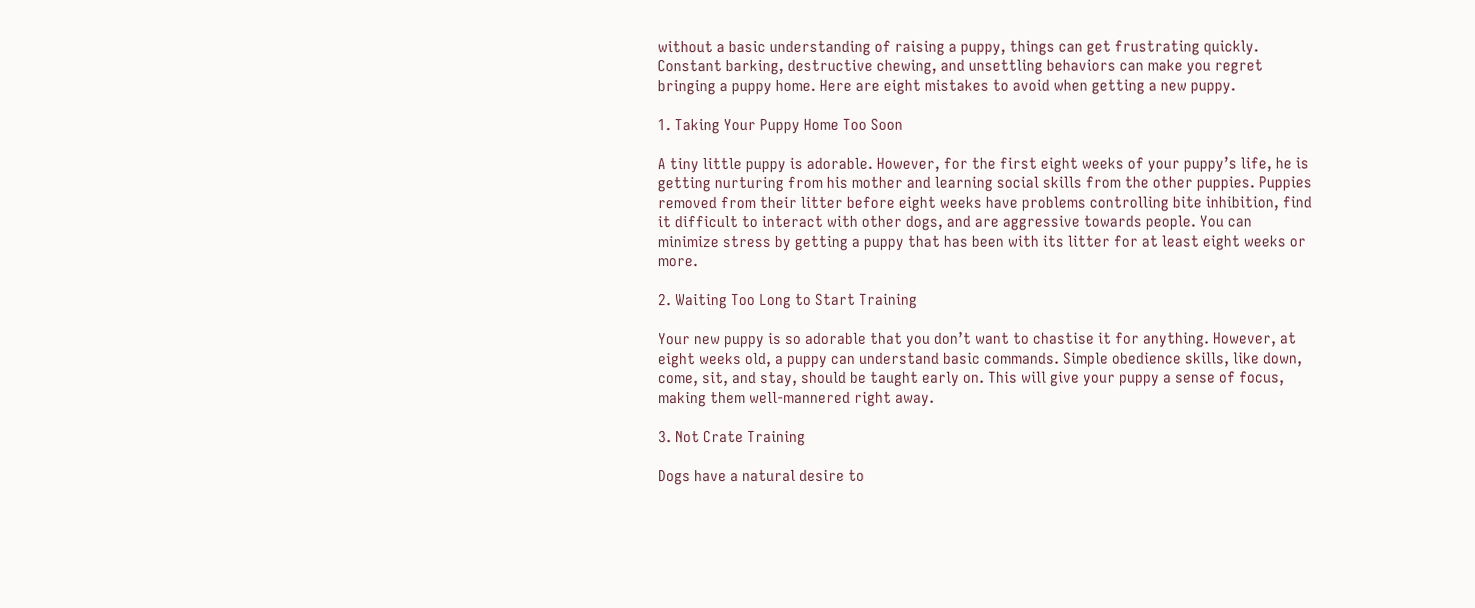without a basic understanding of raising a puppy, things can get frustrating quickly. Constant barking, destructive chewing, and unsettling behaviors can make you regret bringing a puppy home. Here are eight mistakes to avoid when getting a new puppy.

1. Taking Your Puppy Home Too Soon

A tiny little puppy is adorable. However, for the first eight weeks of your puppy’s life, he is getting nurturing from his mother and learning social skills from the other puppies. Puppies removed from their litter before eight weeks have problems controlling bite inhibition, find it difficult to interact with other dogs, and are aggressive towards people. You can minimize stress by getting a puppy that has been with its litter for at least eight weeks or more.

2. Waiting Too Long to Start Training

Your new puppy is so adorable that you don’t want to chastise it for anything. However, at eight weeks old, a puppy can understand basic commands. Simple obedience skills, like down, come, sit, and stay, should be taught early on. This will give your puppy a sense of focus, making them well-mannered right away.

3. Not Crate Training

Dogs have a natural desire to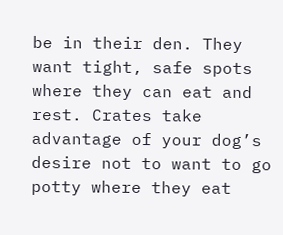be in their den. They want tight, safe spots where they can eat and rest. Crates take advantage of your dog’s desire not to want to go potty where they eat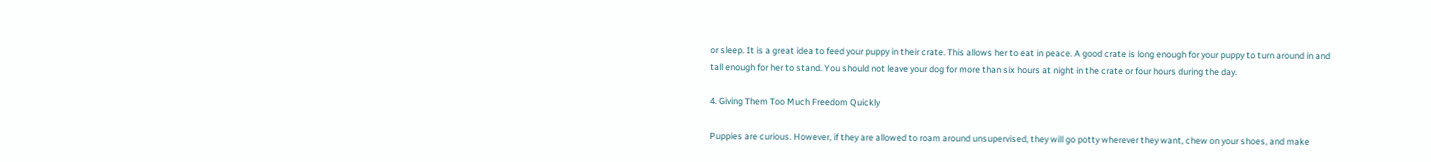or sleep. It is a great idea to feed your puppy in their crate. This allows her to eat in peace. A good crate is long enough for your puppy to turn around in and tall enough for her to stand. You should not leave your dog for more than six hours at night in the crate or four hours during the day.

4. Giving Them Too Much Freedom Quickly

Puppies are curious. However, if they are allowed to roam around unsupervised, they will go potty wherever they want, chew on your shoes, and make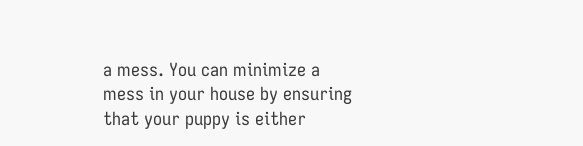a mess. You can minimize a mess in your house by ensuring that your puppy is either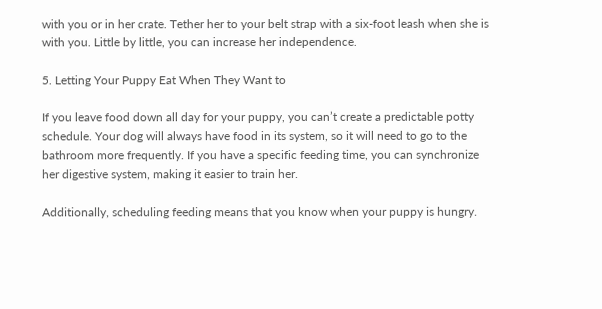with you or in her crate. Tether her to your belt strap with a six-foot leash when she is with you. Little by little, you can increase her independence.

5. Letting Your Puppy Eat When They Want to

If you leave food down all day for your puppy, you can’t create a predictable potty schedule. Your dog will always have food in its system, so it will need to go to the bathroom more frequently. If you have a specific feeding time, you can synchronize her digestive system, making it easier to train her.

Additionally, scheduling feeding means that you know when your puppy is hungry.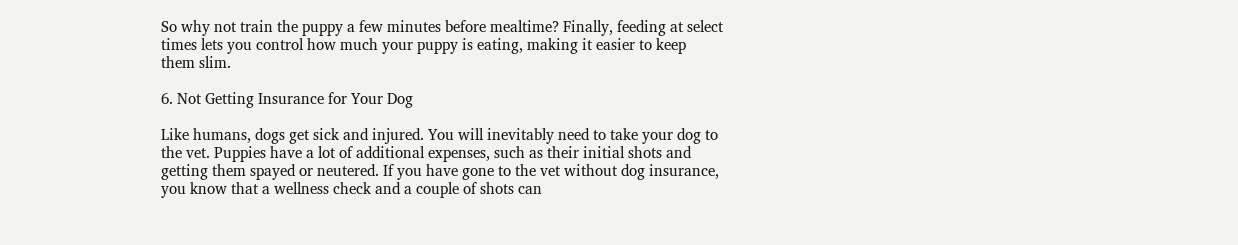So why not train the puppy a few minutes before mealtime? Finally, feeding at select times lets you control how much your puppy is eating, making it easier to keep them slim.

6. Not Getting Insurance for Your Dog

Like humans, dogs get sick and injured. You will inevitably need to take your dog to the vet. Puppies have a lot of additional expenses, such as their initial shots and getting them spayed or neutered. If you have gone to the vet without dog insurance, you know that a wellness check and a couple of shots can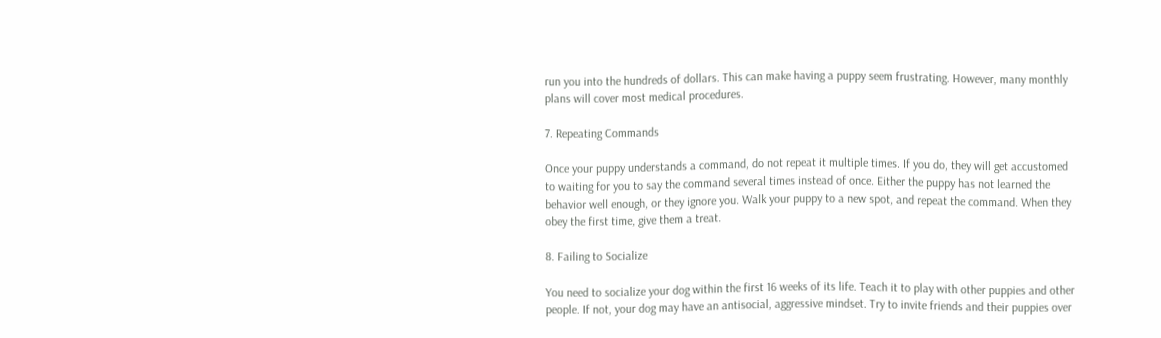run you into the hundreds of dollars. This can make having a puppy seem frustrating. However, many monthly plans will cover most medical procedures.

7. Repeating Commands

Once your puppy understands a command, do not repeat it multiple times. If you do, they will get accustomed to waiting for you to say the command several times instead of once. Either the puppy has not learned the behavior well enough, or they ignore you. Walk your puppy to a new spot, and repeat the command. When they obey the first time, give them a treat.

8. Failing to Socialize

You need to socialize your dog within the first 16 weeks of its life. Teach it to play with other puppies and other people. If not, your dog may have an antisocial, aggressive mindset. Try to invite friends and their puppies over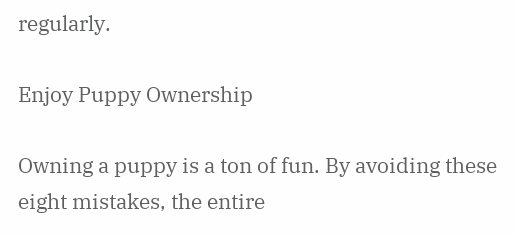regularly.

Enjoy Puppy Ownership

Owning a puppy is a ton of fun. By avoiding these eight mistakes, the entire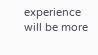experience will be more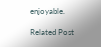enjoyable.

Related Post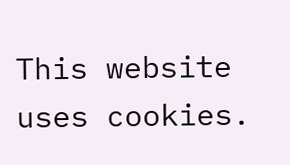This website uses cookies.